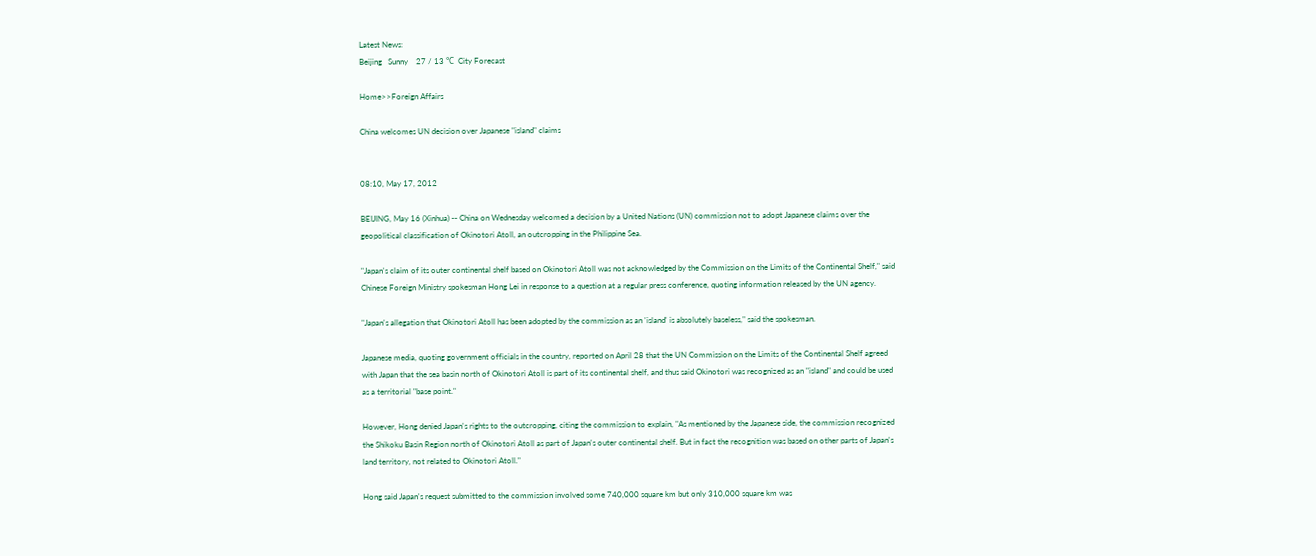Latest News:
Beijing   Sunny    27 / 13 ℃  City Forecast

Home>>Foreign Affairs

China welcomes UN decision over Japanese "island" claims


08:10, May 17, 2012

BEIJING, May 16 (Xinhua) -- China on Wednesday welcomed a decision by a United Nations (UN) commission not to adopt Japanese claims over the geopolitical classification of Okinotori Atoll, an outcropping in the Philippine Sea.

"Japan's claim of its outer continental shelf based on Okinotori Atoll was not acknowledged by the Commission on the Limits of the Continental Shelf," said Chinese Foreign Ministry spokesman Hong Lei in response to a question at a regular press conference, quoting information released by the UN agency.

"Japan's allegation that Okinotori Atoll has been adopted by the commission as an 'island' is absolutely baseless," said the spokesman.

Japanese media, quoting government officials in the country, reported on April 28 that the UN Commission on the Limits of the Continental Shelf agreed with Japan that the sea basin north of Okinotori Atoll is part of its continental shelf, and thus said Okinotori was recognized as an "island" and could be used as a territorial "base point."

However, Hong denied Japan's rights to the outcropping, citing the commission to explain, "As mentioned by the Japanese side, the commission recognized the Shikoku Basin Region north of Okinotori Atoll as part of Japan's outer continental shelf. But in fact the recognition was based on other parts of Japan's land territory, not related to Okinotori Atoll."

Hong said Japan's request submitted to the commission involved some 740,000 square km but only 310,000 square km was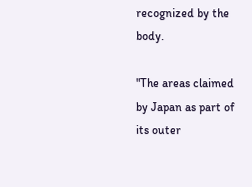recognized by the body.

"The areas claimed by Japan as part of its outer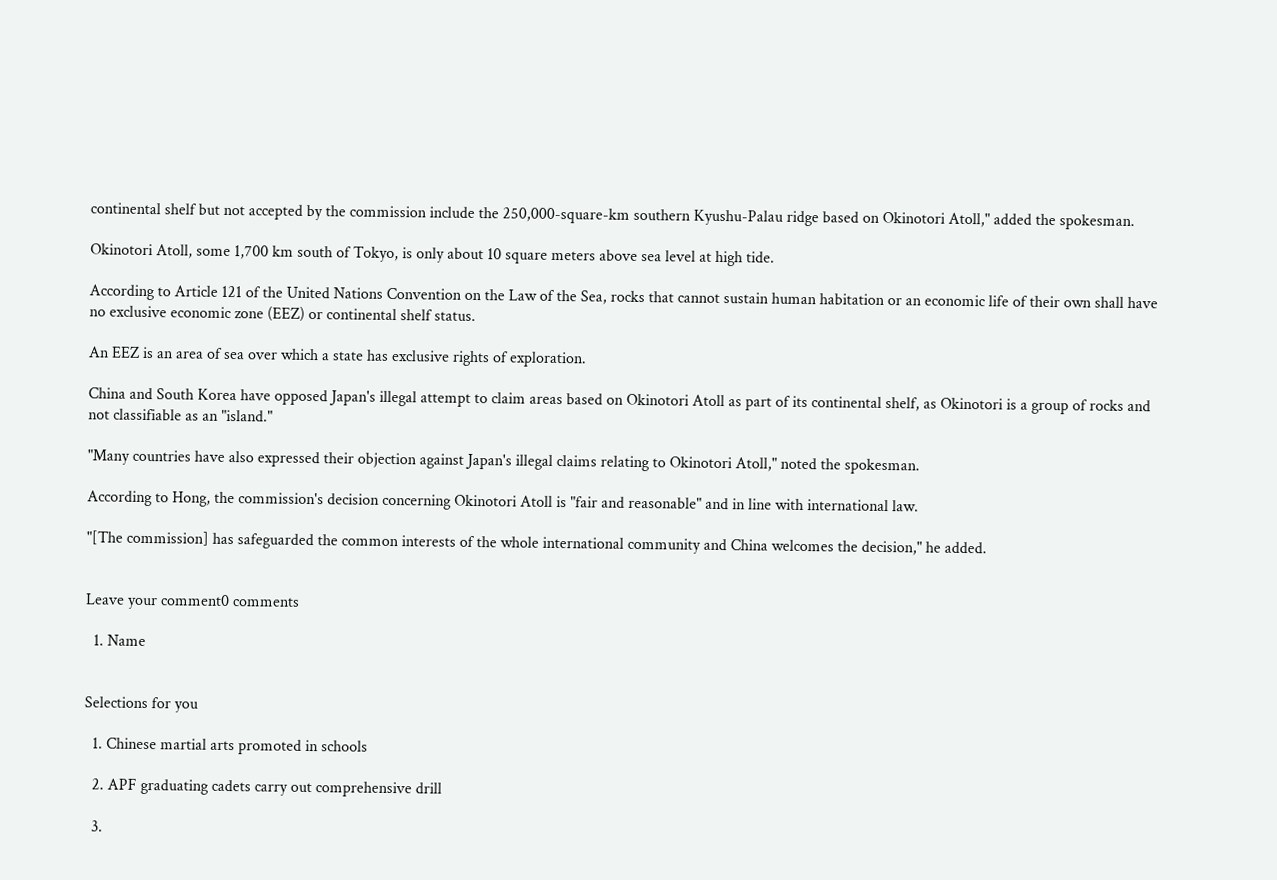continental shelf but not accepted by the commission include the 250,000-square-km southern Kyushu-Palau ridge based on Okinotori Atoll," added the spokesman.

Okinotori Atoll, some 1,700 km south of Tokyo, is only about 10 square meters above sea level at high tide.

According to Article 121 of the United Nations Convention on the Law of the Sea, rocks that cannot sustain human habitation or an economic life of their own shall have no exclusive economic zone (EEZ) or continental shelf status.

An EEZ is an area of sea over which a state has exclusive rights of exploration.

China and South Korea have opposed Japan's illegal attempt to claim areas based on Okinotori Atoll as part of its continental shelf, as Okinotori is a group of rocks and not classifiable as an "island."

"Many countries have also expressed their objection against Japan's illegal claims relating to Okinotori Atoll," noted the spokesman.

According to Hong, the commission's decision concerning Okinotori Atoll is "fair and reasonable" and in line with international law.

"[The commission] has safeguarded the common interests of the whole international community and China welcomes the decision," he added.


Leave your comment0 comments

  1. Name


Selections for you

  1. Chinese martial arts promoted in schools

  2. APF graduating cadets carry out comprehensive drill

  3.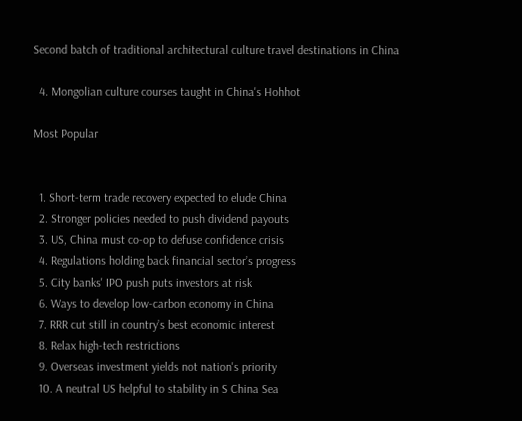Second batch of traditional architectural culture travel destinations in China

  4. Mongolian culture courses taught in China's Hohhot

Most Popular


  1. Short-term trade recovery expected to elude China
  2. Stronger policies needed to push dividend payouts
  3. US, China must co-op to defuse confidence crisis
  4. Regulations holding back financial sector’s progress
  5. City banks' IPO push puts investors at risk
  6. Ways to develop low-carbon economy in China
  7. RRR cut still in country’s best economic interest
  8. Relax high-tech restrictions
  9. Overseas investment yields not nation's priority
  10. A neutral US helpful to stability in S China Sea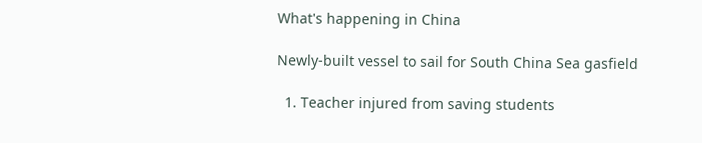What's happening in China

Newly-built vessel to sail for South China Sea gasfield

  1. Teacher injured from saving students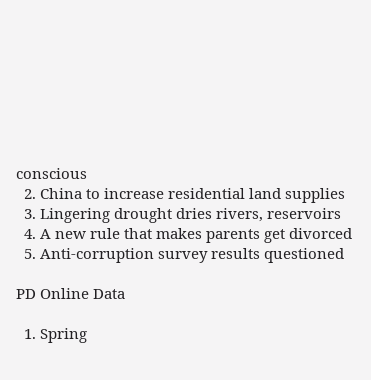conscious
  2. China to increase residential land supplies
  3. Lingering drought dries rivers, reservoirs
  4. A new rule that makes parents get divorced
  5. Anti-corruption survey results questioned

PD Online Data

  1. Spring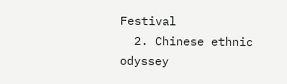Festival
  2. Chinese ethnic odyssey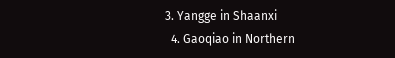3. Yangge in Shaanxi
  4. Gaoqiao in Northern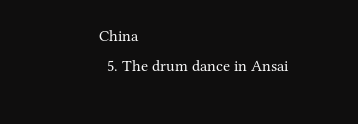China
  5. The drum dance in Ansai